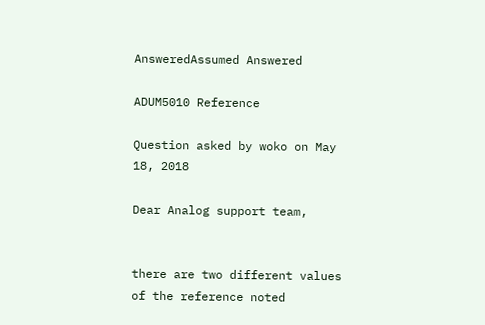AnsweredAssumed Answered

ADUM5010 Reference

Question asked by woko on May 18, 2018

Dear Analog support team,


there are two different values of the reference noted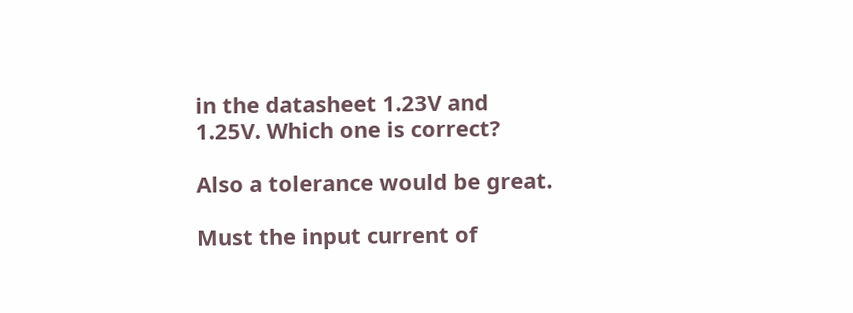in the datasheet 1.23V and 1.25V. Which one is correct?

Also a tolerance would be great.

Must the input current of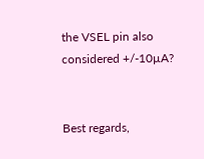the VSEL pin also considered +/-10µA?


Best regards,